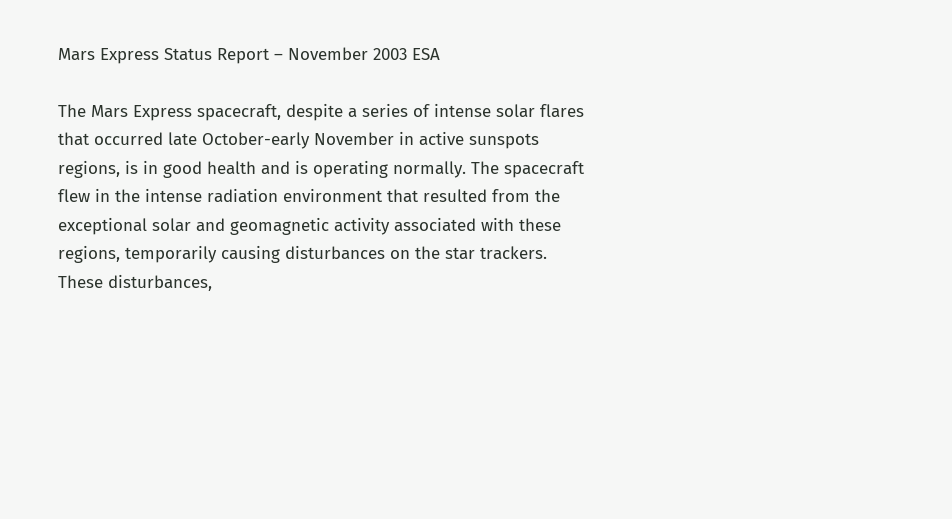Mars Express Status Report – November 2003 ESA

The Mars Express spacecraft, despite a series of intense solar flares that occurred late October-early November in active sunspots regions, is in good health and is operating normally. The spacecraft flew in the intense radiation environment that resulted from the exceptional solar and geomagnetic activity associated with these regions, temporarily causing disturbances on the star trackers. These disturbances,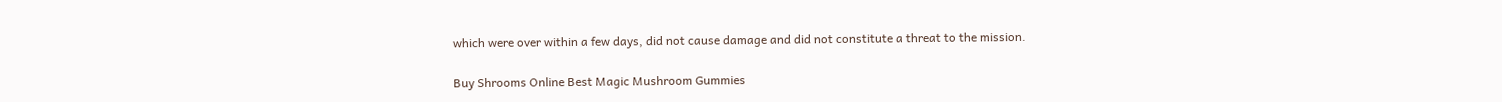which were over within a few days, did not cause damage and did not constitute a threat to the mission.

Buy Shrooms Online Best Magic Mushroom Gummies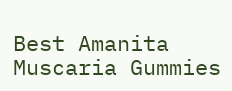Best Amanita Muscaria Gummies